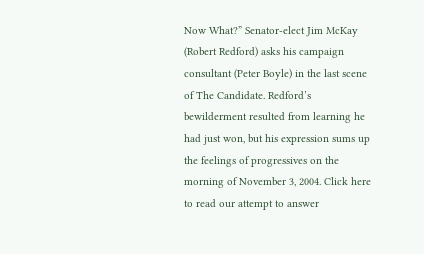Now What?” Senator-elect Jim McKay (Robert Redford) asks his campaign consultant (Peter Boyle) in the last scene of The Candidate. Redford’s bewilderment resulted from learning he had just won, but his expression sums up the feelings of progressives on the morning of November 3, 2004. Click here to read our attempt to answer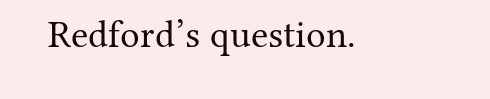Redford’s question.